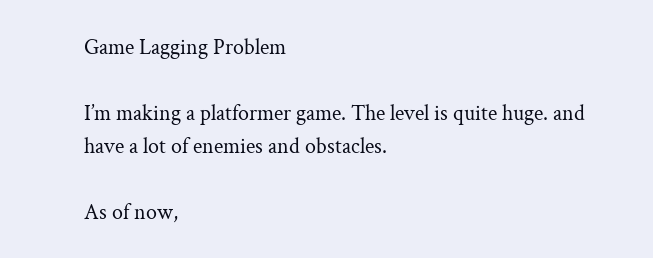Game Lagging Problem

I’m making a platformer game. The level is quite huge. and have a lot of enemies and obstacles.

As of now,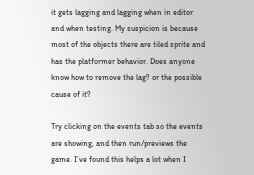it gets lagging and lagging when in editor and when testing. My suspicion is because most of the objects there are tiled sprite and has the platformer behavior. Does anyone know how to remove the lag? or the possible cause of it?

Try clicking on the events tab so the events are showing, and then run/previews the game. I’ve found this helps a lot when I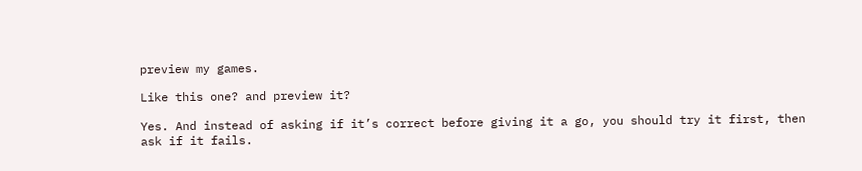preview my games.

Like this one? and preview it?

Yes. And instead of asking if it’s correct before giving it a go, you should try it first, then ask if it fails.